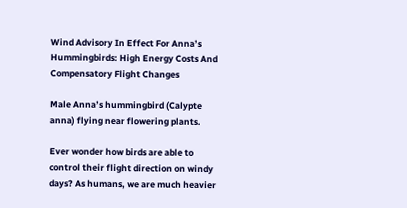Wind Advisory In Effect For Anna’s Hummingbirds: High Energy Costs And Compensatory Flight Changes

Male Anna’s hummingbird (Calypte anna) flying near flowering plants.

Ever wonder how birds are able to control their flight direction on windy days? As humans, we are much heavier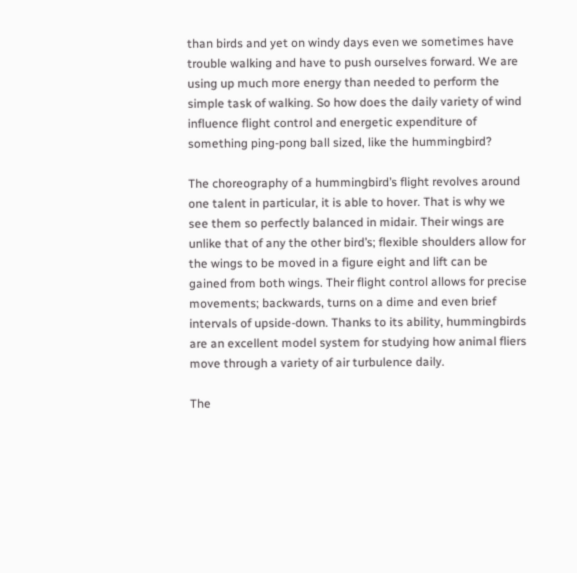than birds and yet on windy days even we sometimes have trouble walking and have to push ourselves forward. We are using up much more energy than needed to perform the simple task of walking. So how does the daily variety of wind influence flight control and energetic expenditure of something ping-pong ball sized, like the hummingbird?

The choreography of a hummingbird’s flight revolves around one talent in particular, it is able to hover. That is why we see them so perfectly balanced in midair. Their wings are unlike that of any the other bird’s; flexible shoulders allow for the wings to be moved in a figure eight and lift can be gained from both wings. Their flight control allows for precise movements; backwards, turns on a dime and even brief intervals of upside-down. Thanks to its ability, hummingbirds are an excellent model system for studying how animal fliers move through a variety of air turbulence daily.

The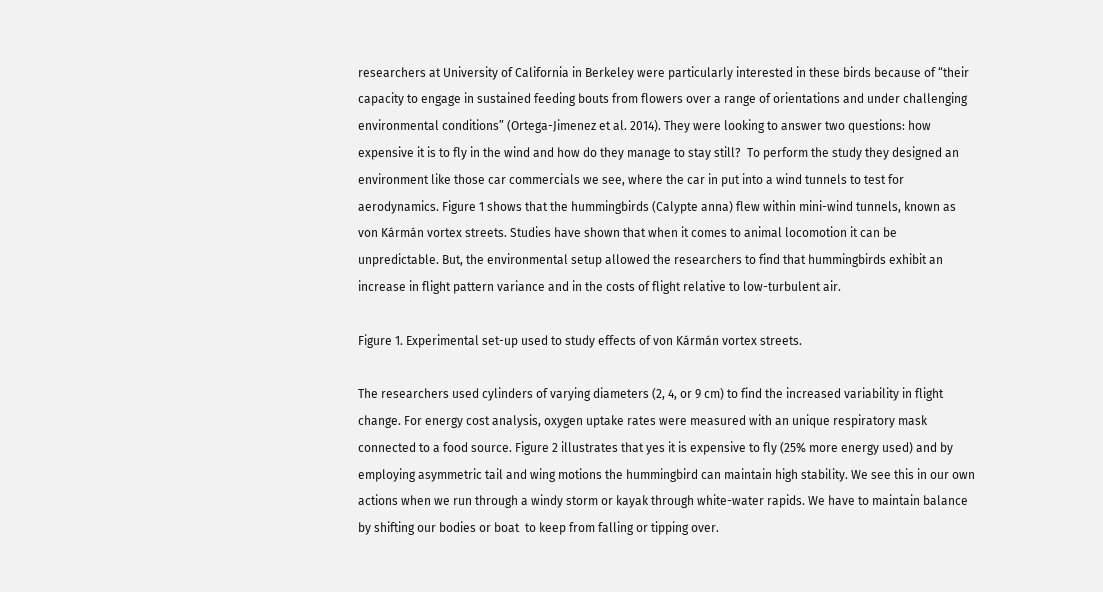researchers at University of California in Berkeley were particularly interested in these birds because of “their capacity to engage in sustained feeding bouts from flowers over a range of orientations and under challenging environmental conditions” (Ortega-Jimenez et al. 2014). They were looking to answer two questions: how expensive it is to fly in the wind and how do they manage to stay still?  To perform the study they designed an environment like those car commercials we see, where the car in put into a wind tunnels to test for aerodynamics. Figure 1 shows that the hummingbirds (Calypte anna) flew within mini-wind tunnels, known as von Kármán vortex streets. Studies have shown that when it comes to animal locomotion it can be unpredictable. But, the environmental setup allowed the researchers to find that hummingbirds exhibit an increase in flight pattern variance and in the costs of flight relative to low-turbulent air.

Figure 1. Experimental set-up used to study effects of von Kármán vortex streets.

The researchers used cylinders of varying diameters (2, 4, or 9 cm) to find the increased variability in flight change. For energy cost analysis, oxygen uptake rates were measured with an unique respiratory mask connected to a food source. Figure 2 illustrates that yes it is expensive to fly (25% more energy used) and by employing asymmetric tail and wing motions the hummingbird can maintain high stability. We see this in our own actions when we run through a windy storm or kayak through white-water rapids. We have to maintain balance by shifting our bodies or boat  to keep from falling or tipping over.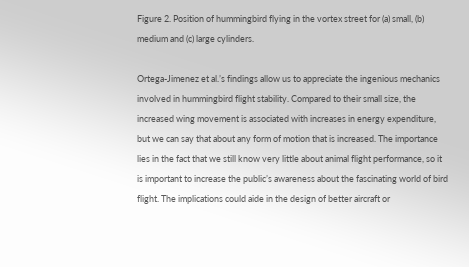Figure 2. Position of hummingbird flying in the vortex street for (a) small, (b) medium and (c) large cylinders.

Ortega-Jimenez et al.’s findings allow us to appreciate the ingenious mechanics involved in hummingbird flight stability. Compared to their small size, the increased wing movement is associated with increases in energy expenditure, but we can say that about any form of motion that is increased. The importance lies in the fact that we still know very little about animal flight performance, so it is important to increase the public’s awareness about the fascinating world of bird flight. The implications could aide in the design of better aircraft or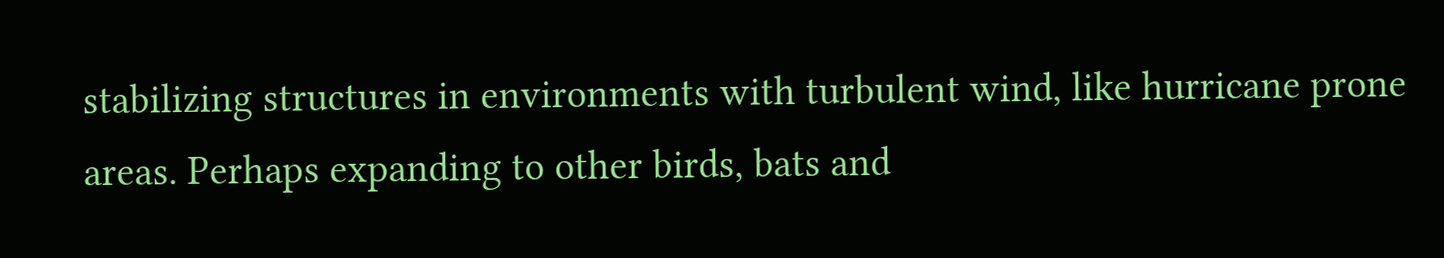stabilizing structures in environments with turbulent wind, like hurricane prone areas. Perhaps expanding to other birds, bats and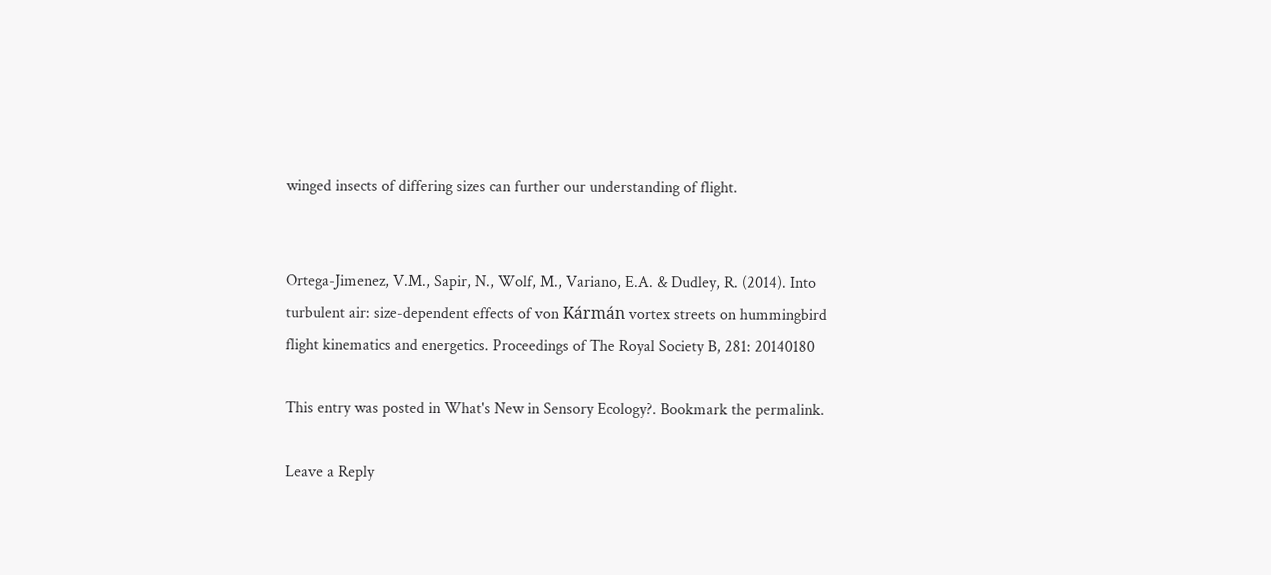winged insects of differing sizes can further our understanding of flight.


Ortega-Jimenez, V.M., Sapir, N., Wolf, M., Variano, E.A. & Dudley, R. (2014). Into turbulent air: size-dependent effects of von Kármán vortex streets on hummingbird flight kinematics and energetics. Proceedings of The Royal Society B, 281: 20140180

This entry was posted in What's New in Sensory Ecology?. Bookmark the permalink.

Leave a Reply